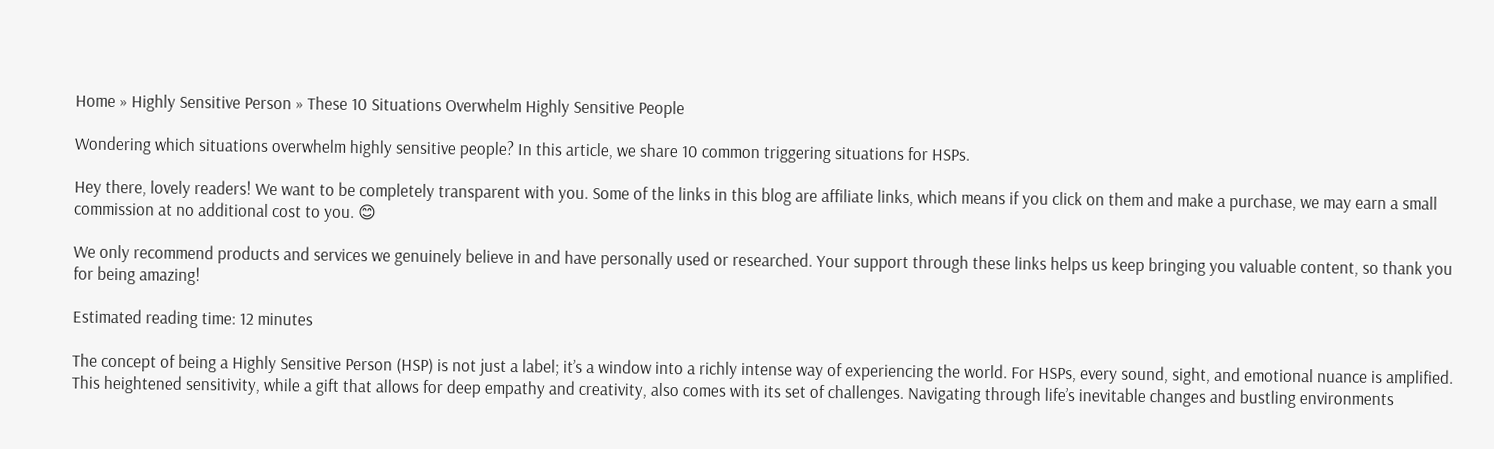Home » Highly Sensitive Person » These 10 Situations Overwhelm Highly Sensitive People

Wondering which situations overwhelm highly sensitive people? In this article, we share 10 common triggering situations for HSPs.

Hey there, lovely readers! We want to be completely transparent with you. Some of the links in this blog are affiliate links, which means if you click on them and make a purchase, we may earn a small commission at no additional cost to you. 😊

We only recommend products and services we genuinely believe in and have personally used or researched. Your support through these links helps us keep bringing you valuable content, so thank you for being amazing!

Estimated reading time: 12 minutes

The concept of being a Highly Sensitive Person (HSP) is not just a label; it’s a window into a richly intense way of experiencing the world. For HSPs, every sound, sight, and emotional nuance is amplified. This heightened sensitivity, while a gift that allows for deep empathy and creativity, also comes with its set of challenges. Navigating through life’s inevitable changes and bustling environments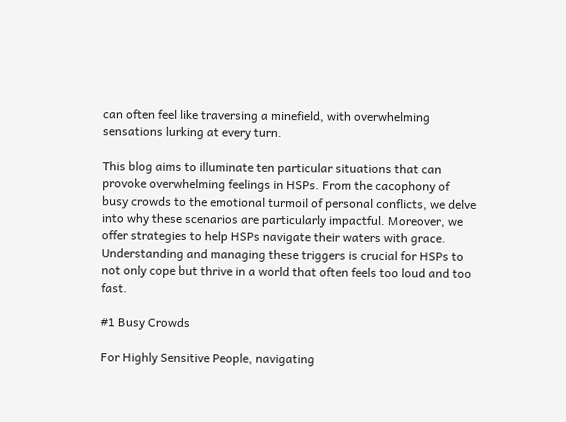can often feel like traversing a minefield, with overwhelming sensations lurking at every turn.

This blog aims to illuminate ten particular situations that can provoke overwhelming feelings in HSPs. From the cacophony of busy crowds to the emotional turmoil of personal conflicts, we delve into why these scenarios are particularly impactful. Moreover, we offer strategies to help HSPs navigate their waters with grace. Understanding and managing these triggers is crucial for HSPs to not only cope but thrive in a world that often feels too loud and too fast.

#1 Busy Crowds

For Highly Sensitive People, navigating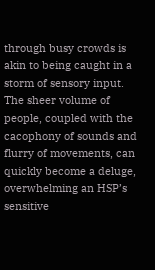through busy crowds is akin to being caught in a storm of sensory input. The sheer volume of people, coupled with the cacophony of sounds and flurry of movements, can quickly become a deluge, overwhelming an HSP’s sensitive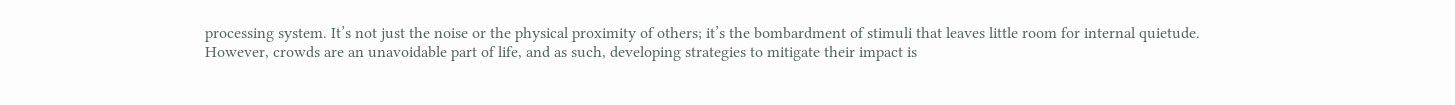processing system. It’s not just the noise or the physical proximity of others; it’s the bombardment of stimuli that leaves little room for internal quietude. However, crowds are an unavoidable part of life, and as such, developing strategies to mitigate their impact is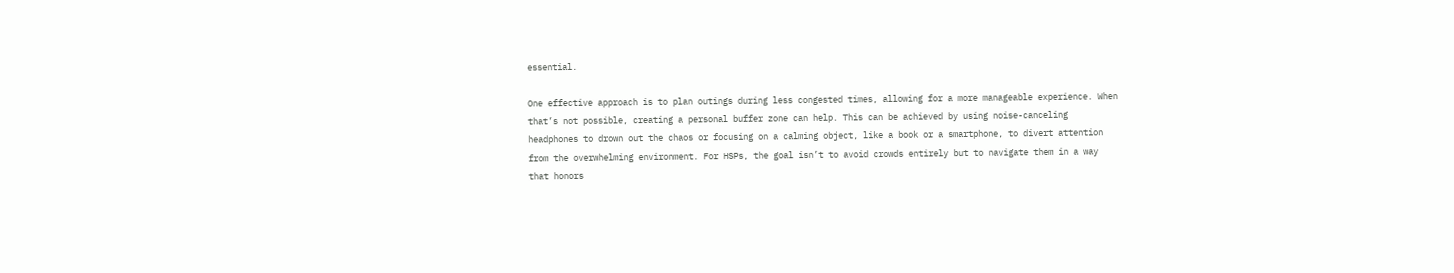essential.

One effective approach is to plan outings during less congested times, allowing for a more manageable experience. When that’s not possible, creating a personal buffer zone can help. This can be achieved by using noise-canceling headphones to drown out the chaos or focusing on a calming object, like a book or a smartphone, to divert attention from the overwhelming environment. For HSPs, the goal isn’t to avoid crowds entirely but to navigate them in a way that honors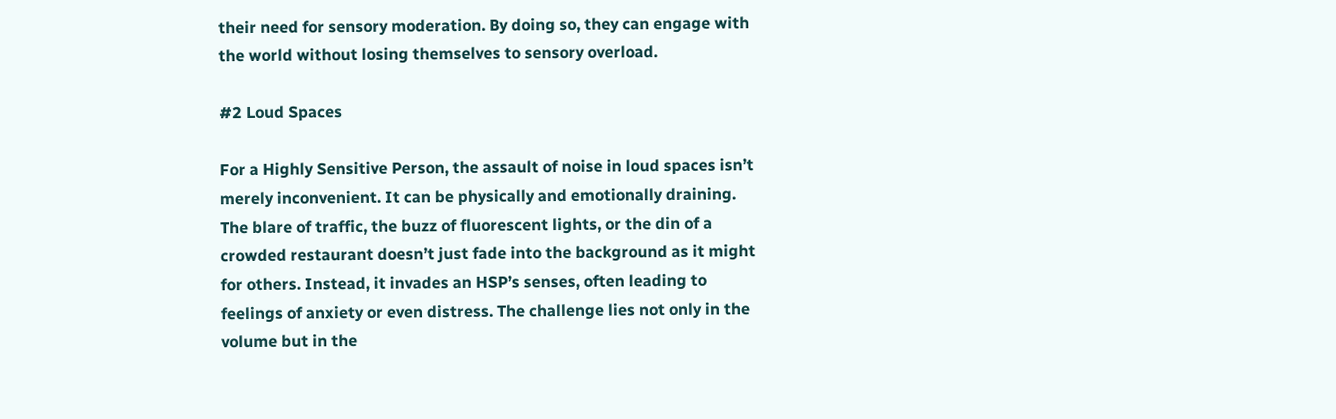their need for sensory moderation. By doing so, they can engage with the world without losing themselves to sensory overload.

#2 Loud Spaces

For a Highly Sensitive Person, the assault of noise in loud spaces isn’t merely inconvenient. It can be physically and emotionally draining. The blare of traffic, the buzz of fluorescent lights, or the din of a crowded restaurant doesn’t just fade into the background as it might for others. Instead, it invades an HSP’s senses, often leading to feelings of anxiety or even distress. The challenge lies not only in the volume but in the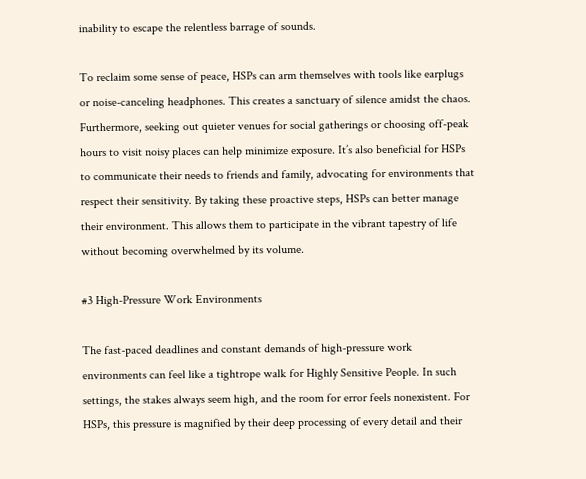inability to escape the relentless barrage of sounds.

To reclaim some sense of peace, HSPs can arm themselves with tools like earplugs or noise-canceling headphones. This creates a sanctuary of silence amidst the chaos. Furthermore, seeking out quieter venues for social gatherings or choosing off-peak hours to visit noisy places can help minimize exposure. It’s also beneficial for HSPs to communicate their needs to friends and family, advocating for environments that respect their sensitivity. By taking these proactive steps, HSPs can better manage their environment. This allows them to participate in the vibrant tapestry of life without becoming overwhelmed by its volume.

#3 High-Pressure Work Environments

The fast-paced deadlines and constant demands of high-pressure work environments can feel like a tightrope walk for Highly Sensitive People. In such settings, the stakes always seem high, and the room for error feels nonexistent. For HSPs, this pressure is magnified by their deep processing of every detail and their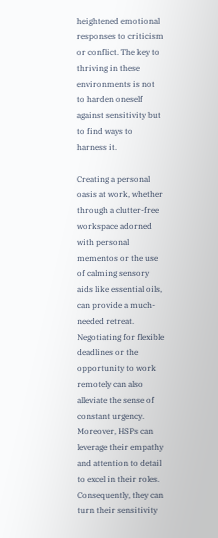heightened emotional responses to criticism or conflict. The key to thriving in these environments is not to harden oneself against sensitivity but to find ways to harness it.

Creating a personal oasis at work, whether through a clutter-free workspace adorned with personal mementos or the use of calming sensory aids like essential oils, can provide a much-needed retreat. Negotiating for flexible deadlines or the opportunity to work remotely can also alleviate the sense of constant urgency. Moreover, HSPs can leverage their empathy and attention to detail to excel in their roles. Consequently, they can turn their sensitivity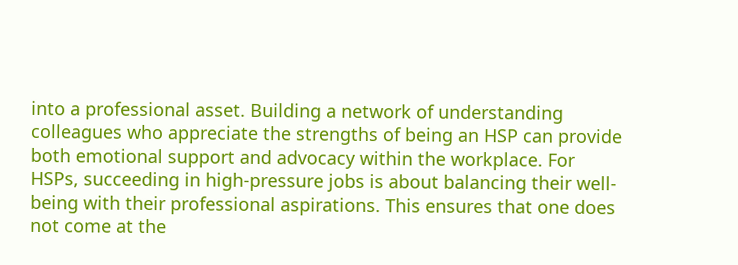into a professional asset. Building a network of understanding colleagues who appreciate the strengths of being an HSP can provide both emotional support and advocacy within the workplace. For HSPs, succeeding in high-pressure jobs is about balancing their well-being with their professional aspirations. This ensures that one does not come at the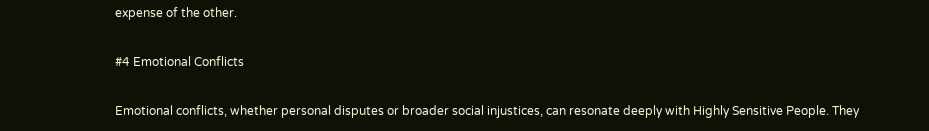expense of the other.

#4 Emotional Conflicts

Emotional conflicts, whether personal disputes or broader social injustices, can resonate deeply with Highly Sensitive People. They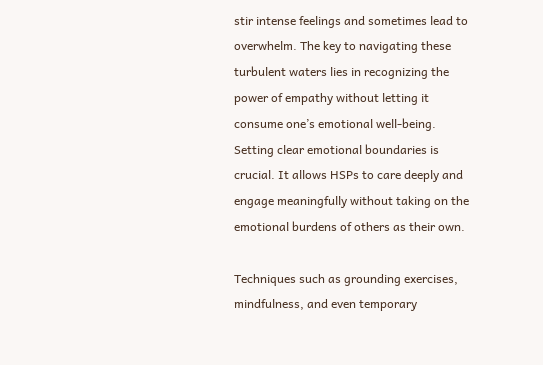stir intense feelings and sometimes lead to overwhelm. The key to navigating these turbulent waters lies in recognizing the power of empathy without letting it consume one’s emotional well-being. Setting clear emotional boundaries is crucial. It allows HSPs to care deeply and engage meaningfully without taking on the emotional burdens of others as their own.

Techniques such as grounding exercises, mindfulness, and even temporary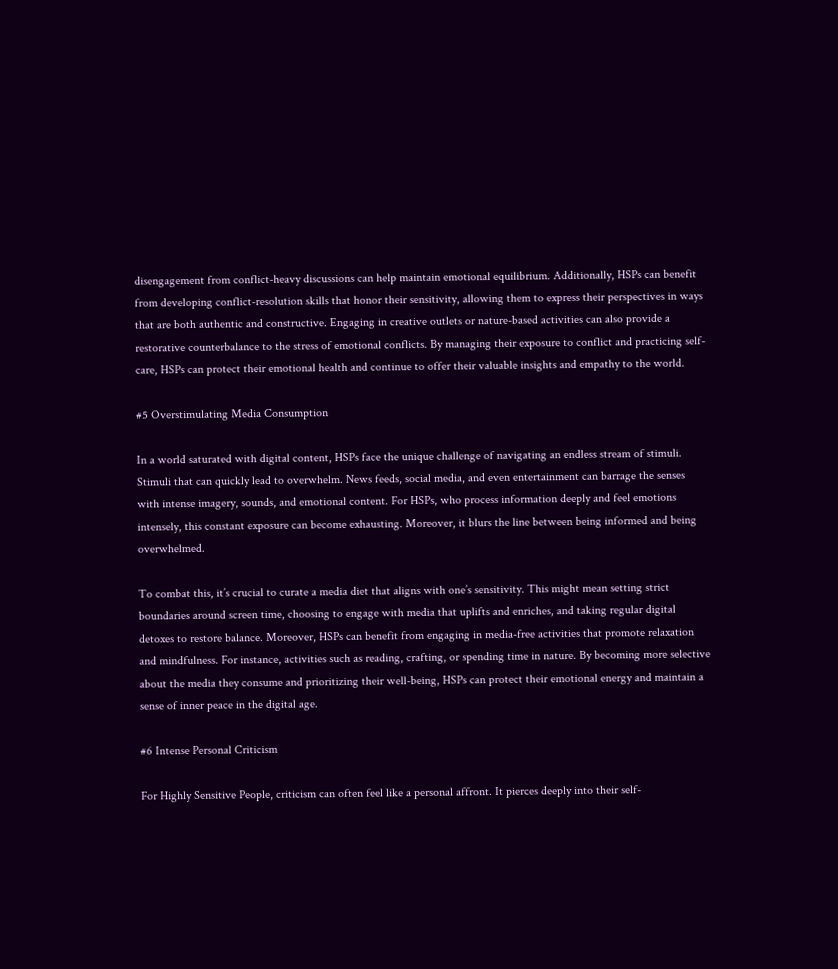disengagement from conflict-heavy discussions can help maintain emotional equilibrium. Additionally, HSPs can benefit from developing conflict-resolution skills that honor their sensitivity, allowing them to express their perspectives in ways that are both authentic and constructive. Engaging in creative outlets or nature-based activities can also provide a restorative counterbalance to the stress of emotional conflicts. By managing their exposure to conflict and practicing self-care, HSPs can protect their emotional health and continue to offer their valuable insights and empathy to the world.

#5 Overstimulating Media Consumption

In a world saturated with digital content, HSPs face the unique challenge of navigating an endless stream of stimuli. Stimuli that can quickly lead to overwhelm. News feeds, social media, and even entertainment can barrage the senses with intense imagery, sounds, and emotional content. For HSPs, who process information deeply and feel emotions intensely, this constant exposure can become exhausting. Moreover, it blurs the line between being informed and being overwhelmed.

To combat this, it’s crucial to curate a media diet that aligns with one’s sensitivity. This might mean setting strict boundaries around screen time, choosing to engage with media that uplifts and enriches, and taking regular digital detoxes to restore balance. Moreover, HSPs can benefit from engaging in media-free activities that promote relaxation and mindfulness. For instance, activities such as reading, crafting, or spending time in nature. By becoming more selective about the media they consume and prioritizing their well-being, HSPs can protect their emotional energy and maintain a sense of inner peace in the digital age.

#6 Intense Personal Criticism

For Highly Sensitive People, criticism can often feel like a personal affront. It pierces deeply into their self-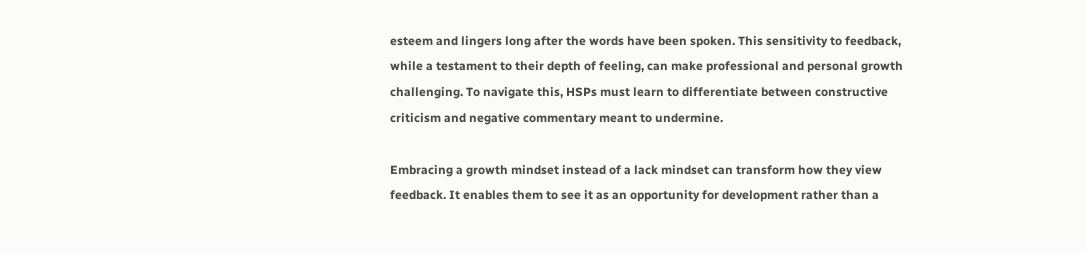esteem and lingers long after the words have been spoken. This sensitivity to feedback, while a testament to their depth of feeling, can make professional and personal growth challenging. To navigate this, HSPs must learn to differentiate between constructive criticism and negative commentary meant to undermine.

Embracing a growth mindset instead of a lack mindset can transform how they view feedback. It enables them to see it as an opportunity for development rather than a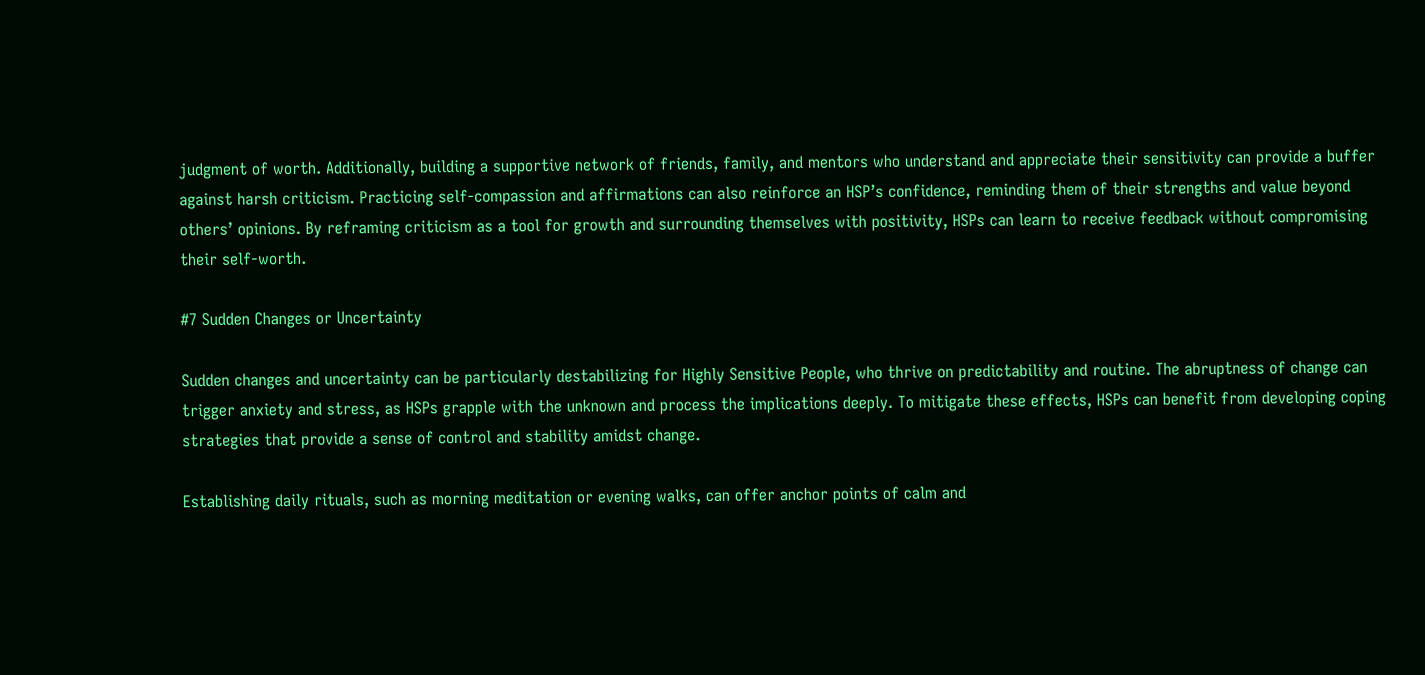judgment of worth. Additionally, building a supportive network of friends, family, and mentors who understand and appreciate their sensitivity can provide a buffer against harsh criticism. Practicing self-compassion and affirmations can also reinforce an HSP’s confidence, reminding them of their strengths and value beyond others’ opinions. By reframing criticism as a tool for growth and surrounding themselves with positivity, HSPs can learn to receive feedback without compromising their self-worth.

#7 Sudden Changes or Uncertainty

Sudden changes and uncertainty can be particularly destabilizing for Highly Sensitive People, who thrive on predictability and routine. The abruptness of change can trigger anxiety and stress, as HSPs grapple with the unknown and process the implications deeply. To mitigate these effects, HSPs can benefit from developing coping strategies that provide a sense of control and stability amidst change.

Establishing daily rituals, such as morning meditation or evening walks, can offer anchor points of calm and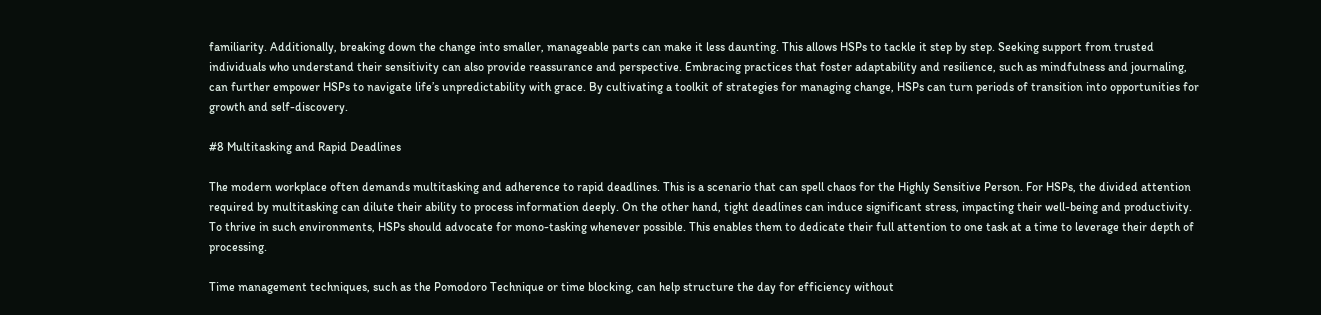familiarity. Additionally, breaking down the change into smaller, manageable parts can make it less daunting. This allows HSPs to tackle it step by step. Seeking support from trusted individuals who understand their sensitivity can also provide reassurance and perspective. Embracing practices that foster adaptability and resilience, such as mindfulness and journaling, can further empower HSPs to navigate life’s unpredictability with grace. By cultivating a toolkit of strategies for managing change, HSPs can turn periods of transition into opportunities for growth and self-discovery.

#8 Multitasking and Rapid Deadlines

The modern workplace often demands multitasking and adherence to rapid deadlines. This is a scenario that can spell chaos for the Highly Sensitive Person. For HSPs, the divided attention required by multitasking can dilute their ability to process information deeply. On the other hand, tight deadlines can induce significant stress, impacting their well-being and productivity. To thrive in such environments, HSPs should advocate for mono-tasking whenever possible. This enables them to dedicate their full attention to one task at a time to leverage their depth of processing.

Time management techniques, such as the Pomodoro Technique or time blocking, can help structure the day for efficiency without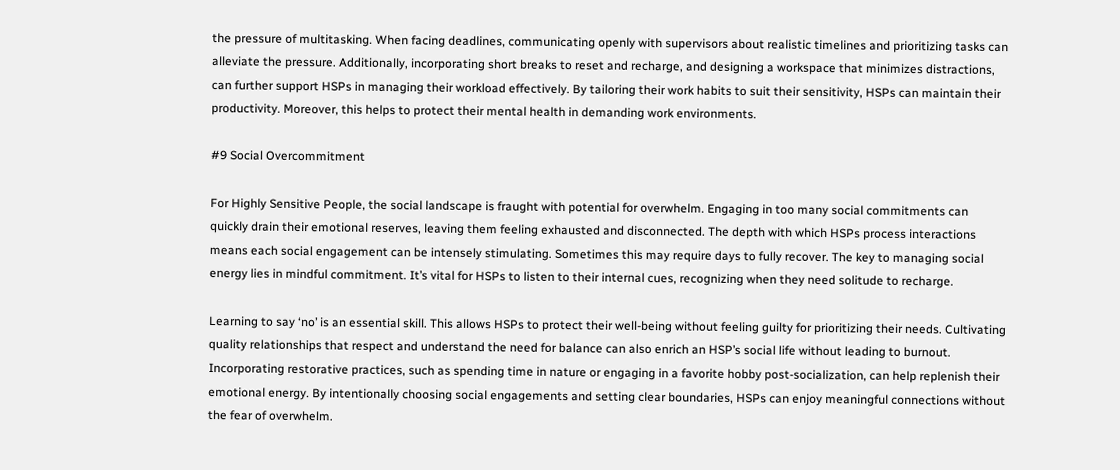the pressure of multitasking. When facing deadlines, communicating openly with supervisors about realistic timelines and prioritizing tasks can alleviate the pressure. Additionally, incorporating short breaks to reset and recharge, and designing a workspace that minimizes distractions, can further support HSPs in managing their workload effectively. By tailoring their work habits to suit their sensitivity, HSPs can maintain their productivity. Moreover, this helps to protect their mental health in demanding work environments.

#9 Social Overcommitment

For Highly Sensitive People, the social landscape is fraught with potential for overwhelm. Engaging in too many social commitments can quickly drain their emotional reserves, leaving them feeling exhausted and disconnected. The depth with which HSPs process interactions means each social engagement can be intensely stimulating. Sometimes this may require days to fully recover. The key to managing social energy lies in mindful commitment. It’s vital for HSPs to listen to their internal cues, recognizing when they need solitude to recharge.

Learning to say ‘no’ is an essential skill. This allows HSPs to protect their well-being without feeling guilty for prioritizing their needs. Cultivating quality relationships that respect and understand the need for balance can also enrich an HSP’s social life without leading to burnout. Incorporating restorative practices, such as spending time in nature or engaging in a favorite hobby post-socialization, can help replenish their emotional energy. By intentionally choosing social engagements and setting clear boundaries, HSPs can enjoy meaningful connections without the fear of overwhelm.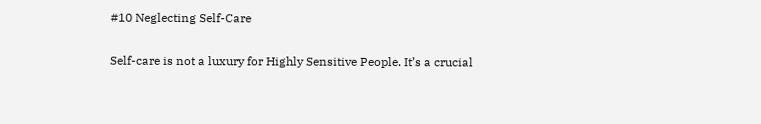#10 Neglecting Self-Care

Self-care is not a luxury for Highly Sensitive People. It’s a crucial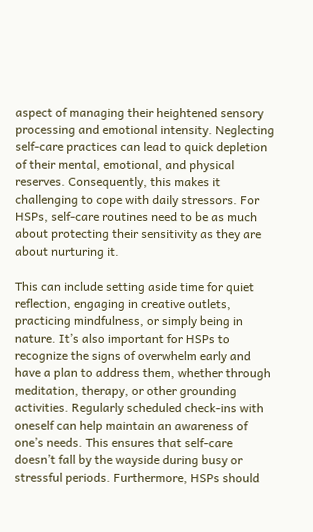aspect of managing their heightened sensory processing and emotional intensity. Neglecting self-care practices can lead to quick depletion of their mental, emotional, and physical reserves. Consequently, this makes it challenging to cope with daily stressors. For HSPs, self-care routines need to be as much about protecting their sensitivity as they are about nurturing it.

This can include setting aside time for quiet reflection, engaging in creative outlets, practicing mindfulness, or simply being in nature. It’s also important for HSPs to recognize the signs of overwhelm early and have a plan to address them, whether through meditation, therapy, or other grounding activities. Regularly scheduled check-ins with oneself can help maintain an awareness of one’s needs. This ensures that self-care doesn’t fall by the wayside during busy or stressful periods. Furthermore, HSPs should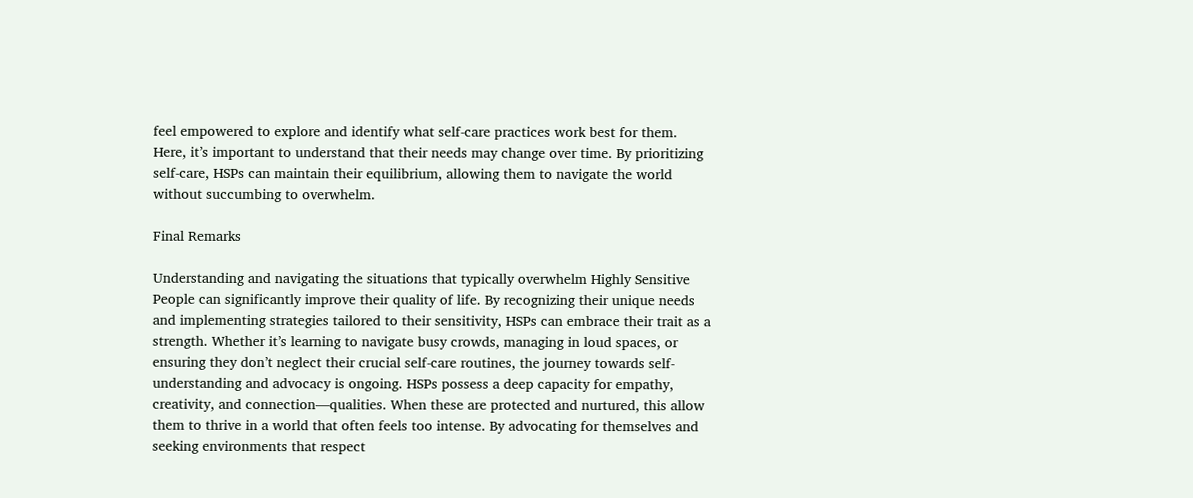feel empowered to explore and identify what self-care practices work best for them. Here, it’s important to understand that their needs may change over time. By prioritizing self-care, HSPs can maintain their equilibrium, allowing them to navigate the world without succumbing to overwhelm.

Final Remarks

Understanding and navigating the situations that typically overwhelm Highly Sensitive People can significantly improve their quality of life. By recognizing their unique needs and implementing strategies tailored to their sensitivity, HSPs can embrace their trait as a strength. Whether it’s learning to navigate busy crowds, managing in loud spaces, or ensuring they don’t neglect their crucial self-care routines, the journey towards self-understanding and advocacy is ongoing. HSPs possess a deep capacity for empathy, creativity, and connection—qualities. When these are protected and nurtured, this allow them to thrive in a world that often feels too intense. By advocating for themselves and seeking environments that respect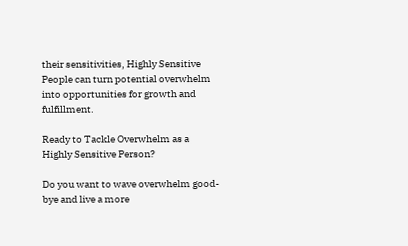their sensitivities, Highly Sensitive People can turn potential overwhelm into opportunities for growth and fulfillment.

Ready to Tackle Overwhelm as a Highly Sensitive Person?

Do you want to wave overwhelm good-bye and live a more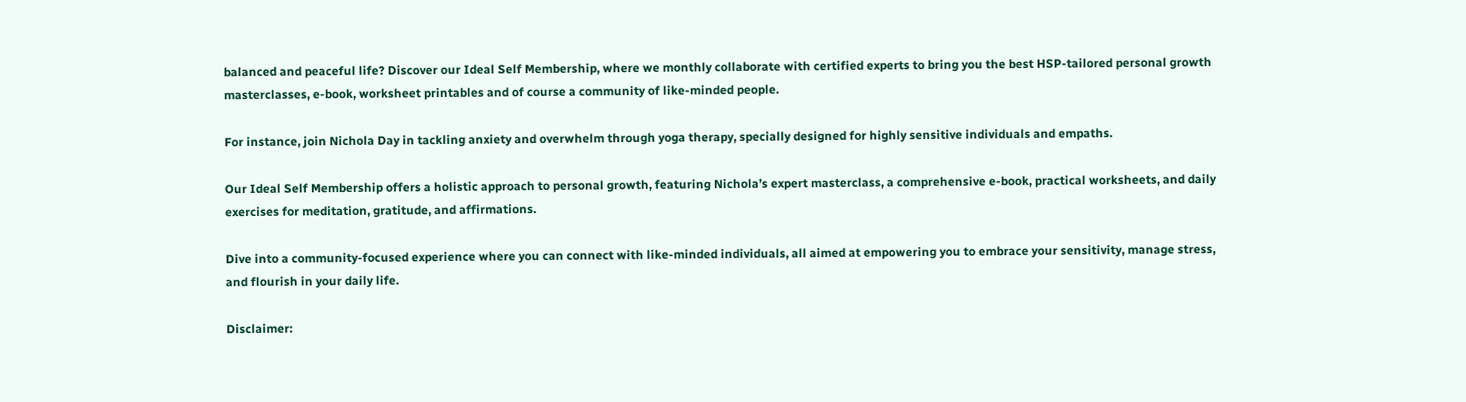balanced and peaceful life? Discover our Ideal Self Membership, where we monthly collaborate with certified experts to bring you the best HSP-tailored personal growth masterclasses, e-book, worksheet printables and of course a community of like-minded people.

For instance, join Nichola Day in tackling anxiety and overwhelm through yoga therapy, specially designed for highly sensitive individuals and empaths.

Our Ideal Self Membership offers a holistic approach to personal growth, featuring Nichola’s expert masterclass, a comprehensive e-book, practical worksheets, and daily exercises for meditation, gratitude, and affirmations.

Dive into a community-focused experience where you can connect with like-minded individuals, all aimed at empowering you to embrace your sensitivity, manage stress, and flourish in your daily life.

Disclaimer: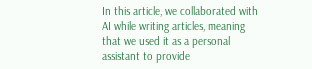In this article, we collaborated with AI while writing articles, meaning that we used it as a personal assistant to provide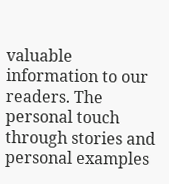valuable information to our readers. The personal touch through stories and personal examples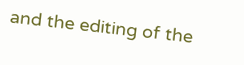and the editing of the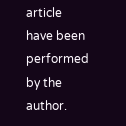article have been performed by the author.